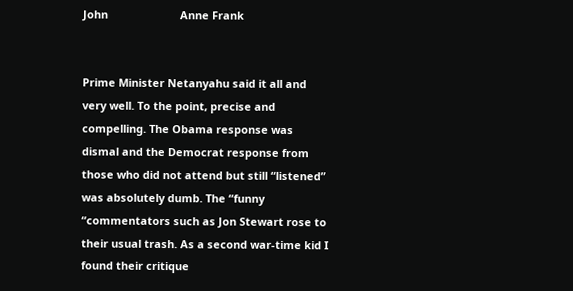John                        Anne Frank


Prime Minister Netanyahu said it all and very well. To the point, precise and compelling. The Obama response was dismal and the Democrat response from those who did not attend but still “listened” was absolutely dumb. The “funny “commentators such as Jon Stewart rose to their usual trash. As a second war-time kid I found their critique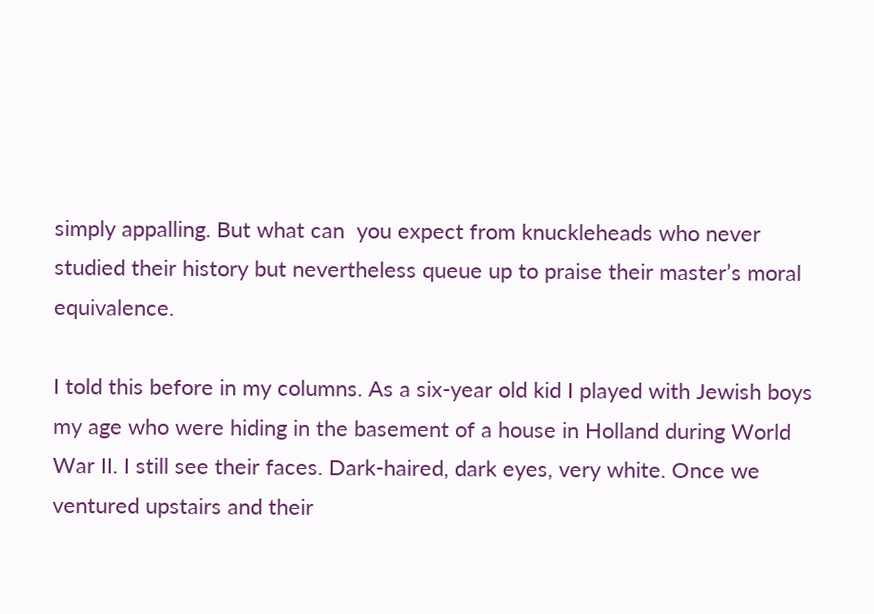simply appalling. But what can  you expect from knuckleheads who never studied their history but nevertheless queue up to praise their master’s moral equivalence.

I told this before in my columns. As a six-year old kid I played with Jewish boys my age who were hiding in the basement of a house in Holland during World War II. I still see their faces. Dark-haired, dark eyes, very white. Once we ventured upstairs and their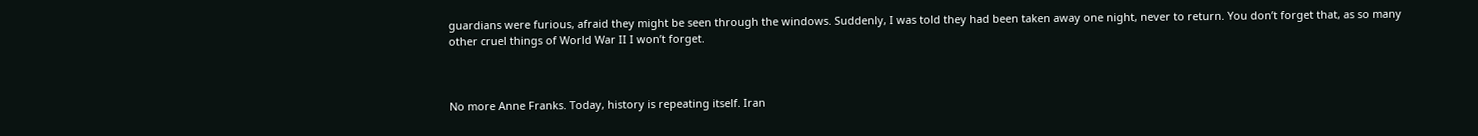guardians were furious, afraid they might be seen through the windows. Suddenly, I was told they had been taken away one night, never to return. You don’t forget that, as so many other cruel things of World War II I won’t forget.



No more Anne Franks. Today, history is repeating itself. Iran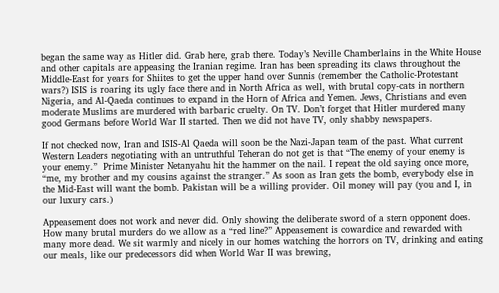began the same way as Hitler did. Grab here, grab there. Today’s Neville Chamberlains in the White House and other capitals are appeasing the Iranian regime. Iran has been spreading its claws throughout the Middle-East for years for Shiites to get the upper hand over Sunnis (remember the Catholic-Protestant wars?) ISIS is roaring its ugly face there and in North Africa as well, with brutal copy-cats in northern Nigeria, and Al-Qaeda continues to expand in the Horn of Africa and Yemen. Jews, Christians and even moderate Muslims are murdered with barbaric cruelty. On TV. Don’t forget that Hitler murdered many good Germans before World War II started. Then we did not have TV, only shabby newspapers.

If not checked now, Iran and ISIS-Al Qaeda will soon be the Nazi-Japan team of the past. What current Western Leaders negotiating with an untruthful Teheran do not get is that “The enemy of your enemy is your enemy.”  Prime Minister Netanyahu hit the hammer on the nail. I repeat the old saying once more, “me, my brother and my cousins against the stranger.” As soon as Iran gets the bomb, everybody else in the Mid-East will want the bomb. Pakistan will be a willing provider. Oil money will pay (you and I, in our luxury cars.)

Appeasement does not work and never did. Only showing the deliberate sword of a stern opponent does. How many brutal murders do we allow as a “red line?” Appeasement is cowardice and rewarded with many more dead. We sit warmly and nicely in our homes watching the horrors on TV, drinking and eating our meals, like our predecessors did when World War II was brewing,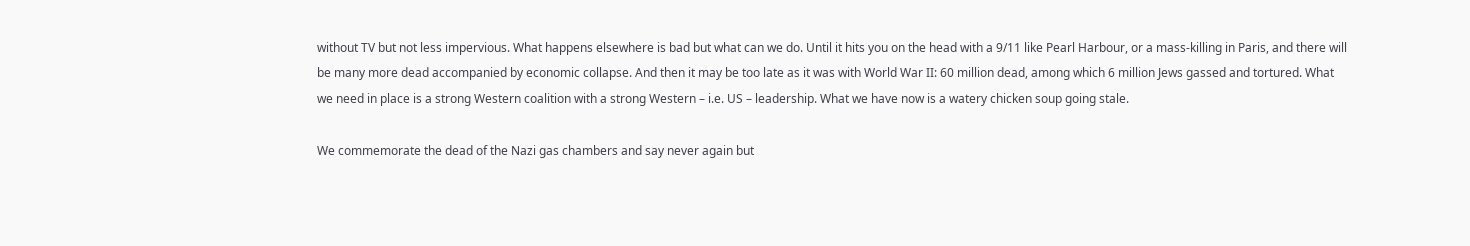without TV but not less impervious. What happens elsewhere is bad but what can we do. Until it hits you on the head with a 9/11 like Pearl Harbour, or a mass-killing in Paris, and there will be many more dead accompanied by economic collapse. And then it may be too late as it was with World War II: 60 million dead, among which 6 million Jews gassed and tortured. What we need in place is a strong Western coalition with a strong Western – i.e. US – leadership. What we have now is a watery chicken soup going stale.

We commemorate the dead of the Nazi gas chambers and say never again but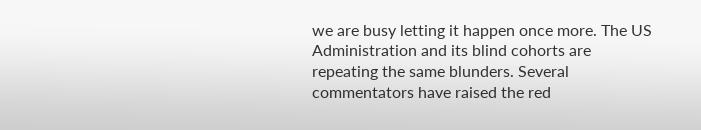we are busy letting it happen once more. The US Administration and its blind cohorts are repeating the same blunders. Several commentators have raised the red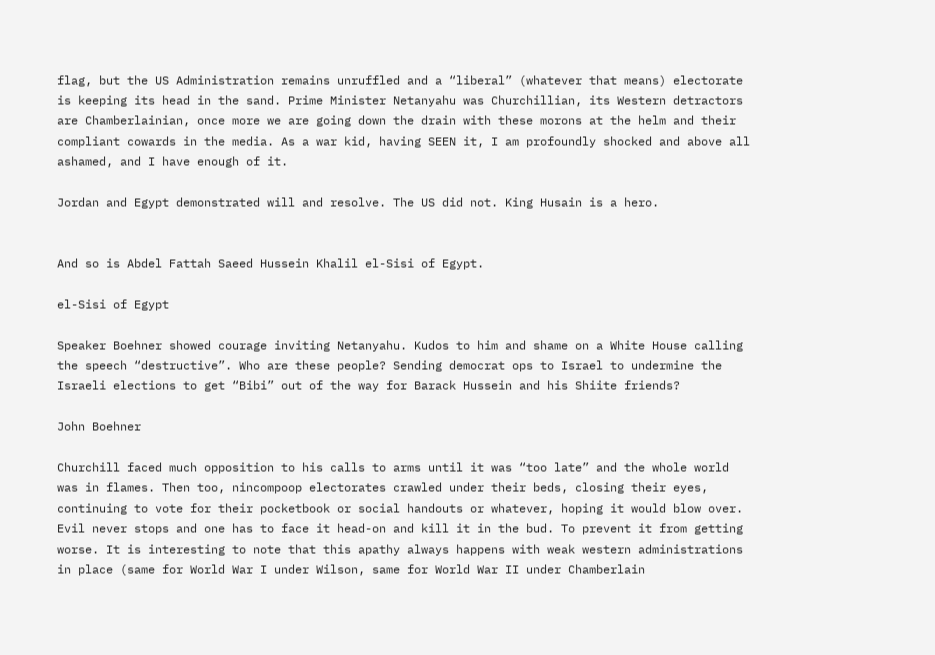flag, but the US Administration remains unruffled and a “liberal” (whatever that means) electorate is keeping its head in the sand. Prime Minister Netanyahu was Churchillian, its Western detractors are Chamberlainian, once more we are going down the drain with these morons at the helm and their compliant cowards in the media. As a war kid, having SEEN it, I am profoundly shocked and above all ashamed, and I have enough of it.

Jordan and Egypt demonstrated will and resolve. The US did not. King Husain is a hero.


And so is Abdel Fattah Saeed Hussein Khalil el-Sisi of Egypt.

el-Sisi of Egypt

Speaker Boehner showed courage inviting Netanyahu. Kudos to him and shame on a White House calling the speech “destructive”. Who are these people? Sending democrat ops to Israel to undermine the Israeli elections to get “Bibi” out of the way for Barack Hussein and his Shiite friends?

John Boehner

Churchill faced much opposition to his calls to arms until it was “too late” and the whole world was in flames. Then too, nincompoop electorates crawled under their beds, closing their eyes, continuing to vote for their pocketbook or social handouts or whatever, hoping it would blow over. Evil never stops and one has to face it head-on and kill it in the bud. To prevent it from getting worse. It is interesting to note that this apathy always happens with weak western administrations in place (same for World War I under Wilson, same for World War II under Chamberlain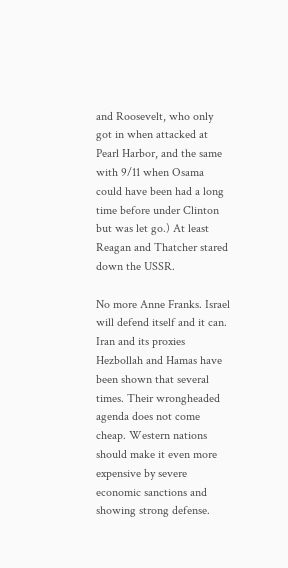and Roosevelt, who only got in when attacked at Pearl Harbor, and the same with 9/11 when Osama could have been had a long time before under Clinton but was let go.) At least Reagan and Thatcher stared down the USSR.

No more Anne Franks. Israel will defend itself and it can. Iran and its proxies Hezbollah and Hamas have been shown that several times. Their wrongheaded agenda does not come cheap. Western nations should make it even more expensive by severe economic sanctions and showing strong defense.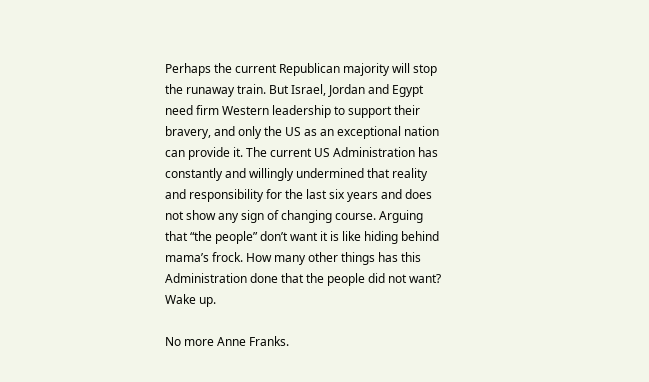Perhaps the current Republican majority will stop the runaway train. But Israel, Jordan and Egypt need firm Western leadership to support their bravery, and only the US as an exceptional nation can provide it. The current US Administration has constantly and willingly undermined that reality and responsibility for the last six years and does not show any sign of changing course. Arguing that “the people” don’t want it is like hiding behind mama’s frock. How many other things has this Administration done that the people did not want? Wake up.

No more Anne Franks.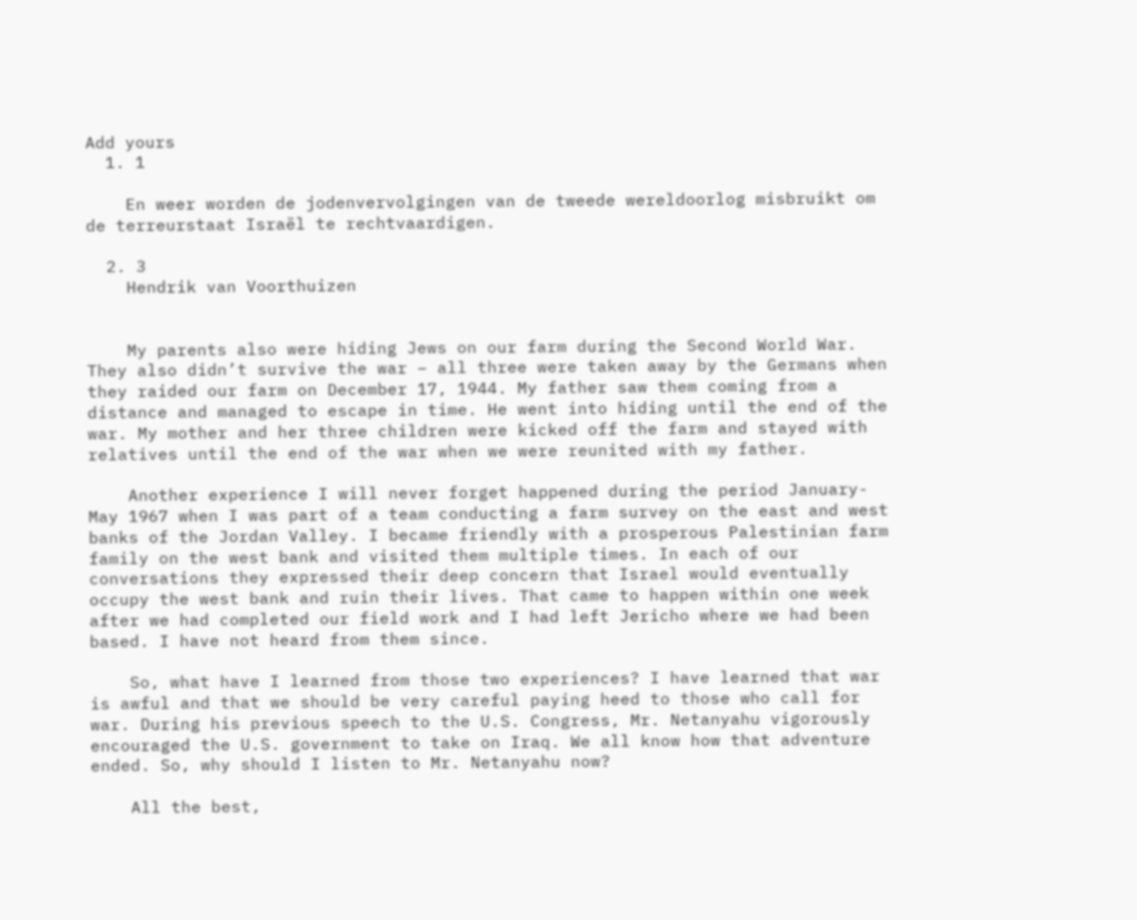Add yours
  1. 1

    En weer worden de jodenvervolgingen van de tweede wereldoorlog misbruikt om de terreurstaat Israël te rechtvaardigen.

  2. 3
    Hendrik van Voorthuizen


    My parents also were hiding Jews on our farm during the Second World War. They also didn’t survive the war – all three were taken away by the Germans when they raided our farm on December 17, 1944. My father saw them coming from a distance and managed to escape in time. He went into hiding until the end of the war. My mother and her three children were kicked off the farm and stayed with relatives until the end of the war when we were reunited with my father.

    Another experience I will never forget happened during the period January- May 1967 when I was part of a team conducting a farm survey on the east and west banks of the Jordan Valley. I became friendly with a prosperous Palestinian farm family on the west bank and visited them multiple times. In each of our conversations they expressed their deep concern that Israel would eventually occupy the west bank and ruin their lives. That came to happen within one week after we had completed our field work and I had left Jericho where we had been based. I have not heard from them since.

    So, what have I learned from those two experiences? I have learned that war is awful and that we should be very careful paying heed to those who call for war. During his previous speech to the U.S. Congress, Mr. Netanyahu vigorously encouraged the U.S. government to take on Iraq. We all know how that adventure ended. So, why should I listen to Mr. Netanyahu now?

    All the best,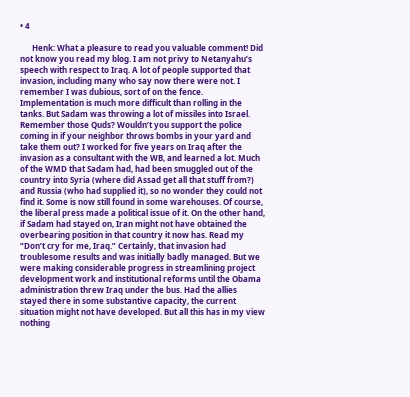• 4

      Henk: What a pleasure to read you valuable comment! Did not know you read my blog. I am not privy to Netanyahu’s speech with respect to Iraq. A lot of people supported that invasion, including many who say now there were not. I remember I was dubious, sort of on the fence. Implementation is much more difficult than rolling in the tanks. But Sadam was throwing a lot of missiles into Israel. Remember those Quds? Wouldn’t you support the police coming in if your neighbor throws bombs in your yard and take them out? I worked for five years on Iraq after the invasion as a consultant with the WB, and learned a lot. Much of the WMD that Sadam had, had been smuggled out of the country into Syria (where did Assad get all that stuff from?) and Russia (who had supplied it), so no wonder they could not find it. Some is now still found in some warehouses. Of course, the liberal press made a political issue of it. On the other hand, if Sadam had stayed on, Iran might not have obtained the overbearing position in that country it now has. Read my “Don’t cry for me, Iraq.” Certainly, that invasion had troublesome results and was initially badly managed. But we were making considerable progress in streamlining project development work and institutional reforms until the Obama administration threw Iraq under the bus. Had the allies stayed there in some substantive capacity, the current situation might not have developed. But all this has in my view nothing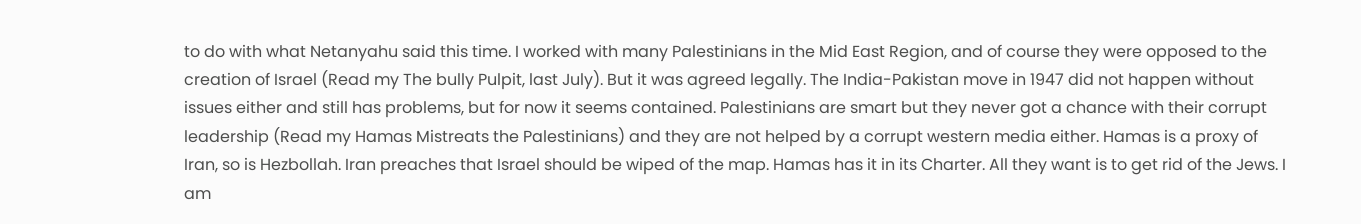to do with what Netanyahu said this time. I worked with many Palestinians in the Mid East Region, and of course they were opposed to the creation of Israel (Read my The bully Pulpit, last July). But it was agreed legally. The India-Pakistan move in 1947 did not happen without issues either and still has problems, but for now it seems contained. Palestinians are smart but they never got a chance with their corrupt leadership (Read my Hamas Mistreats the Palestinians) and they are not helped by a corrupt western media either. Hamas is a proxy of Iran, so is Hezbollah. Iran preaches that Israel should be wiped of the map. Hamas has it in its Charter. All they want is to get rid of the Jews. I am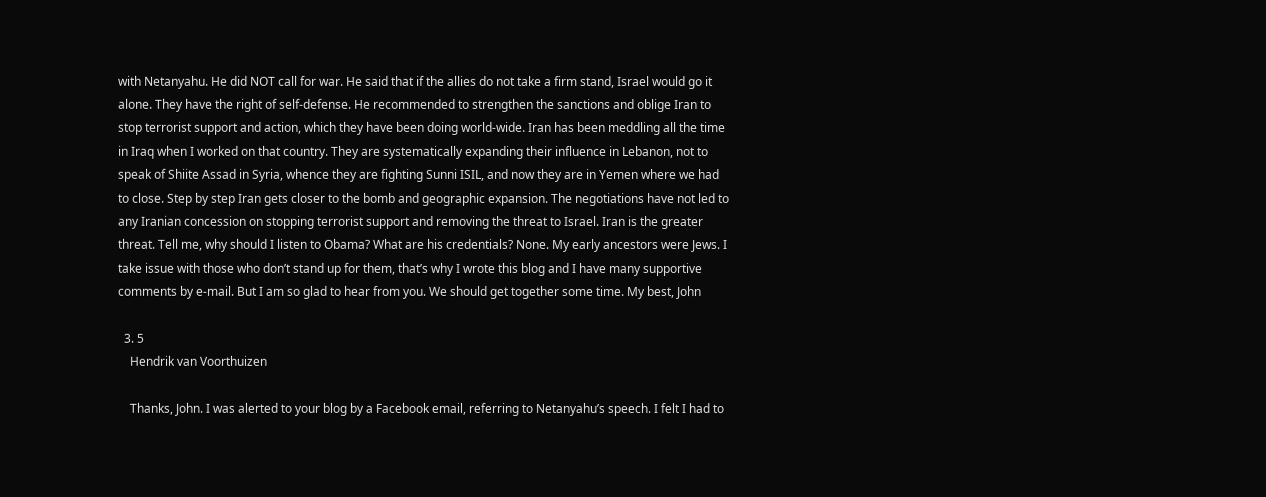with Netanyahu. He did NOT call for war. He said that if the allies do not take a firm stand, Israel would go it alone. They have the right of self-defense. He recommended to strengthen the sanctions and oblige Iran to stop terrorist support and action, which they have been doing world-wide. Iran has been meddling all the time in Iraq when I worked on that country. They are systematically expanding their influence in Lebanon, not to speak of Shiite Assad in Syria, whence they are fighting Sunni ISIL, and now they are in Yemen where we had to close. Step by step Iran gets closer to the bomb and geographic expansion. The negotiations have not led to any Iranian concession on stopping terrorist support and removing the threat to Israel. Iran is the greater threat. Tell me, why should I listen to Obama? What are his credentials? None. My early ancestors were Jews. I take issue with those who don’t stand up for them, that’s why I wrote this blog and I have many supportive comments by e-mail. But I am so glad to hear from you. We should get together some time. My best, John

  3. 5
    Hendrik van Voorthuizen

    Thanks, John. I was alerted to your blog by a Facebook email, referring to Netanyahu’s speech. I felt I had to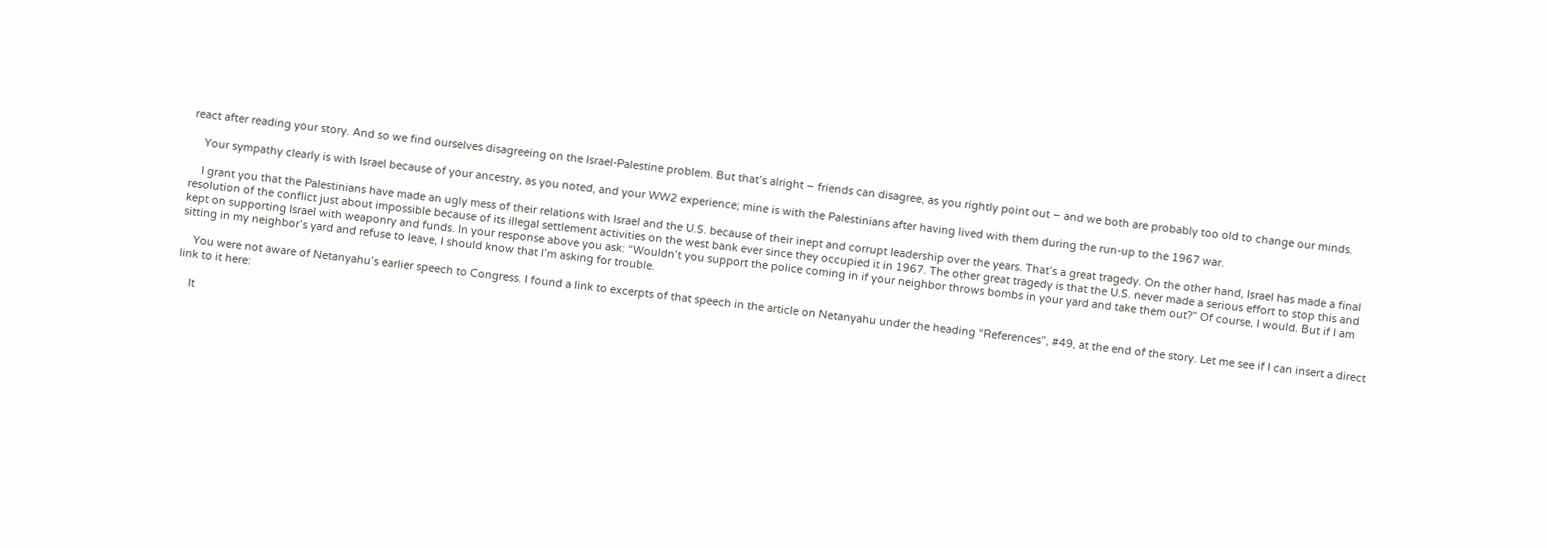react after reading your story. And so we find ourselves disagreeing on the Israel-Palestine problem. But that’s alright – friends can disagree, as you rightly point out – and we both are probably too old to change our minds.

    Your sympathy clearly is with Israel because of your ancestry, as you noted, and your WW2 experience; mine is with the Palestinians after having lived with them during the run-up to the 1967 war.

    I grant you that the Palestinians have made an ugly mess of their relations with Israel and the U.S. because of their inept and corrupt leadership over the years. That’s a great tragedy. On the other hand, Israel has made a final resolution of the conflict just about impossible because of its illegal settlement activities on the west bank ever since they occupied it in 1967. The other great tragedy is that the U.S. never made a serious effort to stop this and kept on supporting Israel with weaponry and funds. In your response above you ask: “Wouldn’t you support the police coming in if your neighbor throws bombs in your yard and take them out?” Of course, I would. But if I am sitting in my neighbor’s yard and refuse to leave, I should know that I’m asking for trouble.

    You were not aware of Netanyahu’s earlier speech to Congress. I found a link to excerpts of that speech in the article on Netanyahu under the heading “References”, #49, at the end of the story. Let me see if I can insert a direct link to it here:

    It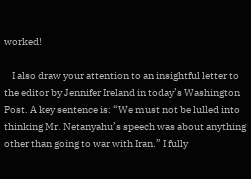worked!

    I also draw your attention to an insightful letter to the editor by Jennifer Ireland in today’s Washington Post. A key sentence is: “We must not be lulled into thinking Mr. Netanyahu’s speech was about anything other than going to war with Iran.” I fully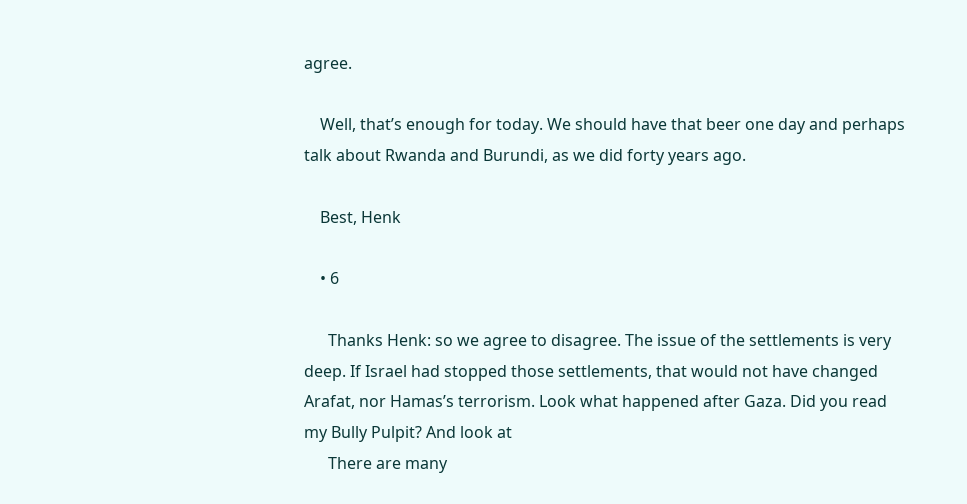agree.

    Well, that’s enough for today. We should have that beer one day and perhaps talk about Rwanda and Burundi, as we did forty years ago.

    Best, Henk

    • 6

      Thanks Henk: so we agree to disagree. The issue of the settlements is very deep. If Israel had stopped those settlements, that would not have changed Arafat, nor Hamas’s terrorism. Look what happened after Gaza. Did you read my Bully Pulpit? And look at
      There are many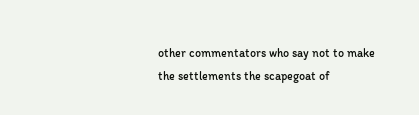other commentators who say not to make the settlements the scapegoat of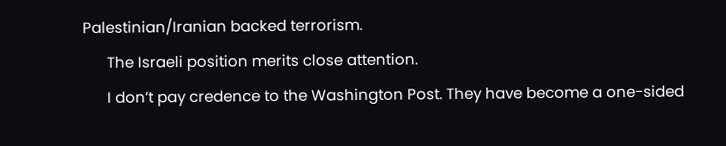Palestinian/Iranian backed terrorism.
      The Israeli position merits close attention.
      I don’t pay credence to the Washington Post. They have become a one-sided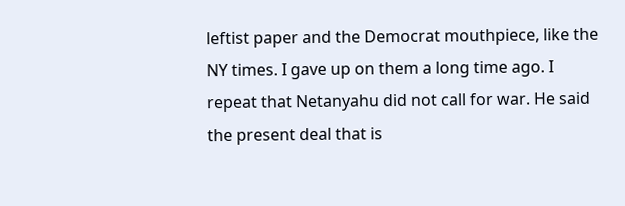leftist paper and the Democrat mouthpiece, like the NY times. I gave up on them a long time ago. I repeat that Netanyahu did not call for war. He said the present deal that is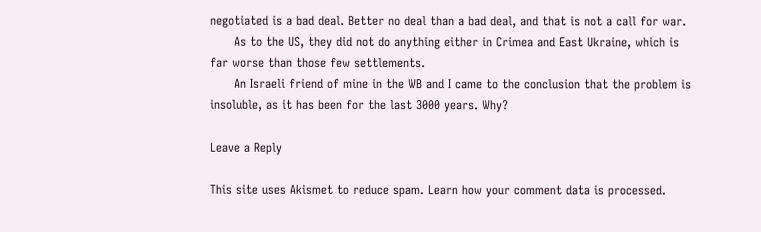negotiated is a bad deal. Better no deal than a bad deal, and that is not a call for war.
      As to the US, they did not do anything either in Crimea and East Ukraine, which is far worse than those few settlements.
      An Israeli friend of mine in the WB and I came to the conclusion that the problem is insoluble, as it has been for the last 3000 years. Why?

Leave a Reply

This site uses Akismet to reduce spam. Learn how your comment data is processed.